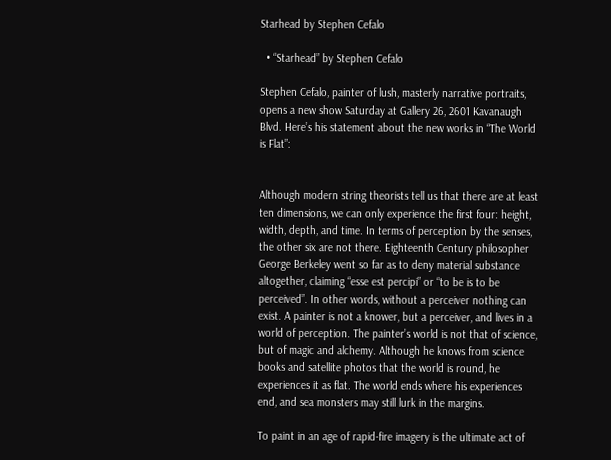Starhead by Stephen Cefalo

  • “Starhead” by Stephen Cefalo

Stephen Cefalo, painter of lush, masterly narrative portraits, opens a new show Saturday at Gallery 26, 2601 Kavanaugh Blvd. Here’s his statement about the new works in “The World is Flat”:


Although modern string theorists tell us that there are at least ten dimensions, we can only experience the first four: height, width, depth, and time. In terms of perception by the senses, the other six are not there. Eighteenth Century philosopher George Berkeley went so far as to deny material substance altogether, claiming “esse est percipi” or “to be is to be perceived”. In other words, without a perceiver nothing can exist. A painter is not a knower, but a perceiver, and lives in a world of perception. The painter’s world is not that of science, but of magic and alchemy. Although he knows from science books and satellite photos that the world is round, he experiences it as flat. The world ends where his experiences end, and sea monsters may still lurk in the margins.

To paint in an age of rapid-fire imagery is the ultimate act of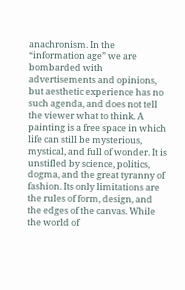anachronism. In the “information age” we are bombarded with advertisements and opinions, but aesthetic experience has no such agenda, and does not tell the viewer what to think. A painting is a free space in which life can still be mysterious, mystical, and full of wonder. It is unstifled by science, politics, dogma, and the great tyranny of fashion. Its only limitations are the rules of form, design, and the edges of the canvas. While the world of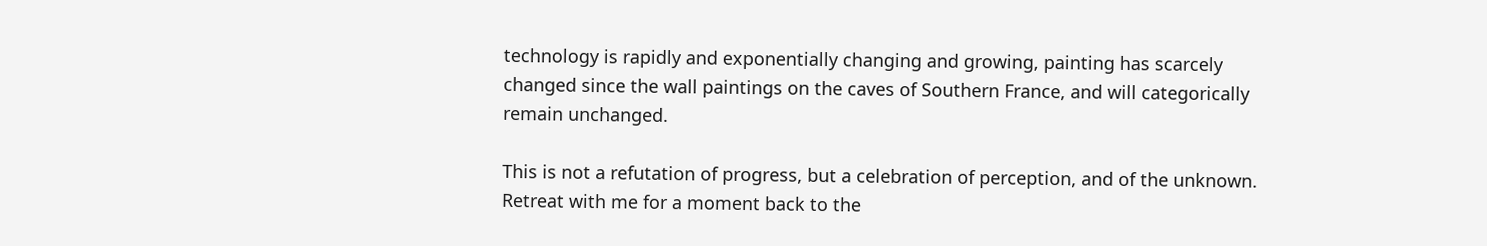technology is rapidly and exponentially changing and growing, painting has scarcely changed since the wall paintings on the caves of Southern France, and will categorically remain unchanged.

This is not a refutation of progress, but a celebration of perception, and of the unknown. Retreat with me for a moment back to the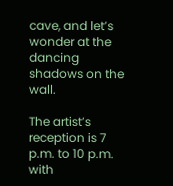cave, and let’s wonder at the dancing shadows on the wall.

The artist’s reception is 7 p.m. to 10 p.m. with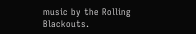music by the Rolling Blackouts.